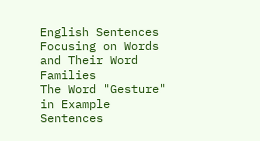English Sentences Focusing on Words and Their Word Families
The Word "Gesture" in Example Sentences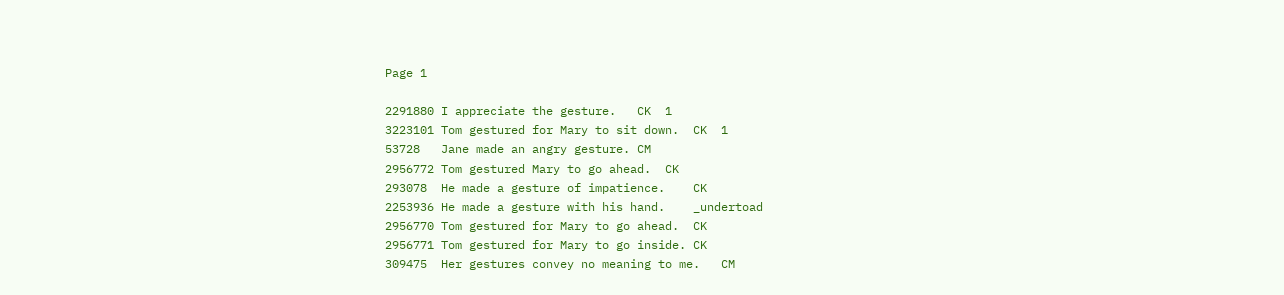Page 1

2291880 I appreciate the gesture.   CK  1
3223101 Tom gestured for Mary to sit down.  CK  1
53728   Jane made an angry gesture. CM
2956772 Tom gestured Mary to go ahead.  CK
293078  He made a gesture of impatience.    CK
2253936 He made a gesture with his hand.    _undertoad
2956770 Tom gestured for Mary to go ahead.  CK
2956771 Tom gestured for Mary to go inside. CK
309475  Her gestures convey no meaning to me.   CM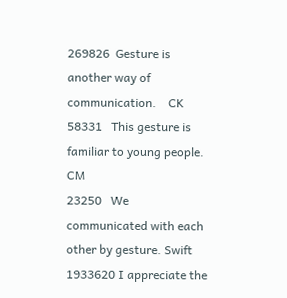269826  Gesture is another way of communication.    CK
58331   This gesture is familiar to young people.   CM
23250   We communicated with each other by gesture. Swift
1933620 I appreciate the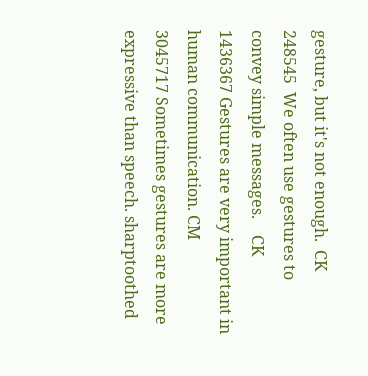gesture, but it's not enough.  CK
248545  We often use gestures to convey simple messages.    CK
1436367 Gestures are very important in human communication. CM
3045717 Sometimes gestures are more expressive than speech. sharptoothed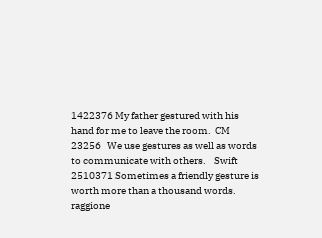1422376 My father gestured with his hand for me to leave the room.  CM
23256   We use gestures as well as words to communicate with others.    Swift
2510371 Sometimes a friendly gesture is worth more than a thousand words.   raggione